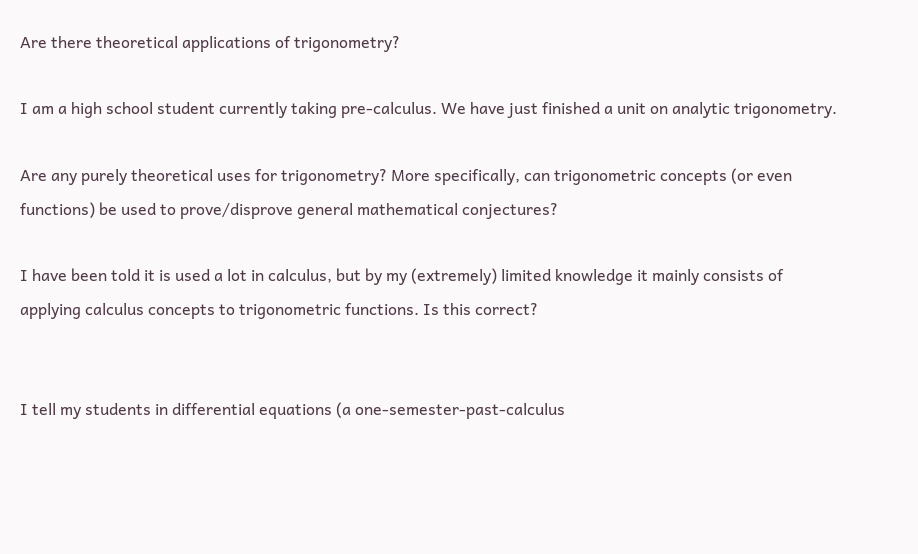Are there theoretical applications of trigonometry?

I am a high school student currently taking pre-calculus. We have just finished a unit on analytic trigonometry.

Are any purely theoretical uses for trigonometry? More specifically, can trigonometric concepts (or even functions) be used to prove/disprove general mathematical conjectures?

I have been told it is used a lot in calculus, but by my (extremely) limited knowledge it mainly consists of applying calculus concepts to trigonometric functions. Is this correct?


I tell my students in differential equations (a one-semester-past-calculus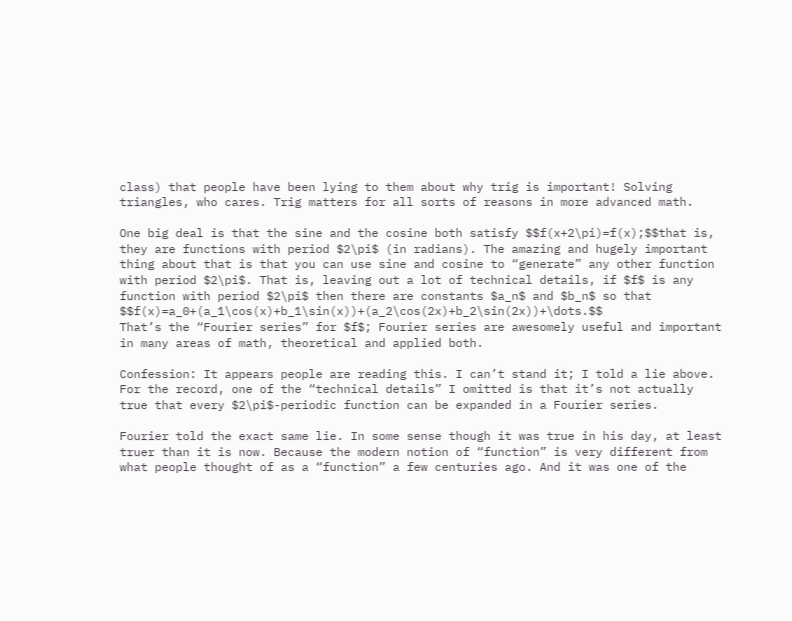class) that people have been lying to them about why trig is important! Solving triangles, who cares. Trig matters for all sorts of reasons in more advanced math.

One big deal is that the sine and the cosine both satisfy $$f(x+2\pi)=f(x);$$that is, they are functions with period $2\pi$ (in radians). The amazing and hugely important thing about that is that you can use sine and cosine to “generate” any other function with period $2\pi$. That is, leaving out a lot of technical details, if $f$ is any function with period $2\pi$ then there are constants $a_n$ and $b_n$ so that $$f(x)=a_0+(a_1\cos(x)+b_1\sin(x))+(a_2\cos(2x)+b_2\sin(2x))+\dots.$$
That’s the “Fourier series” for $f$; Fourier series are awesomely useful and important in many areas of math, theoretical and applied both.

Confession: It appears people are reading this. I can’t stand it; I told a lie above. For the record, one of the “technical details” I omitted is that it’s not actually true that every $2\pi$-periodic function can be expanded in a Fourier series.

Fourier told the exact same lie. In some sense though it was true in his day, at least truer than it is now. Because the modern notion of “function” is very different from what people thought of as a “function” a few centuries ago. And it was one of the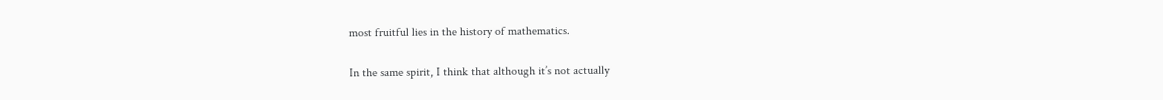most fruitful lies in the history of mathematics.

In the same spirit, I think that although it’s not actually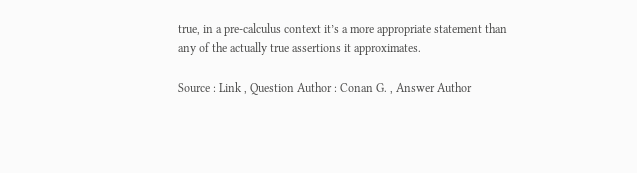true, in a pre-calculus context it’s a more appropriate statement than any of the actually true assertions it approximates.

Source : Link , Question Author : Conan G. , Answer Author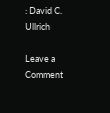: David C. Ullrich

Leave a Comment